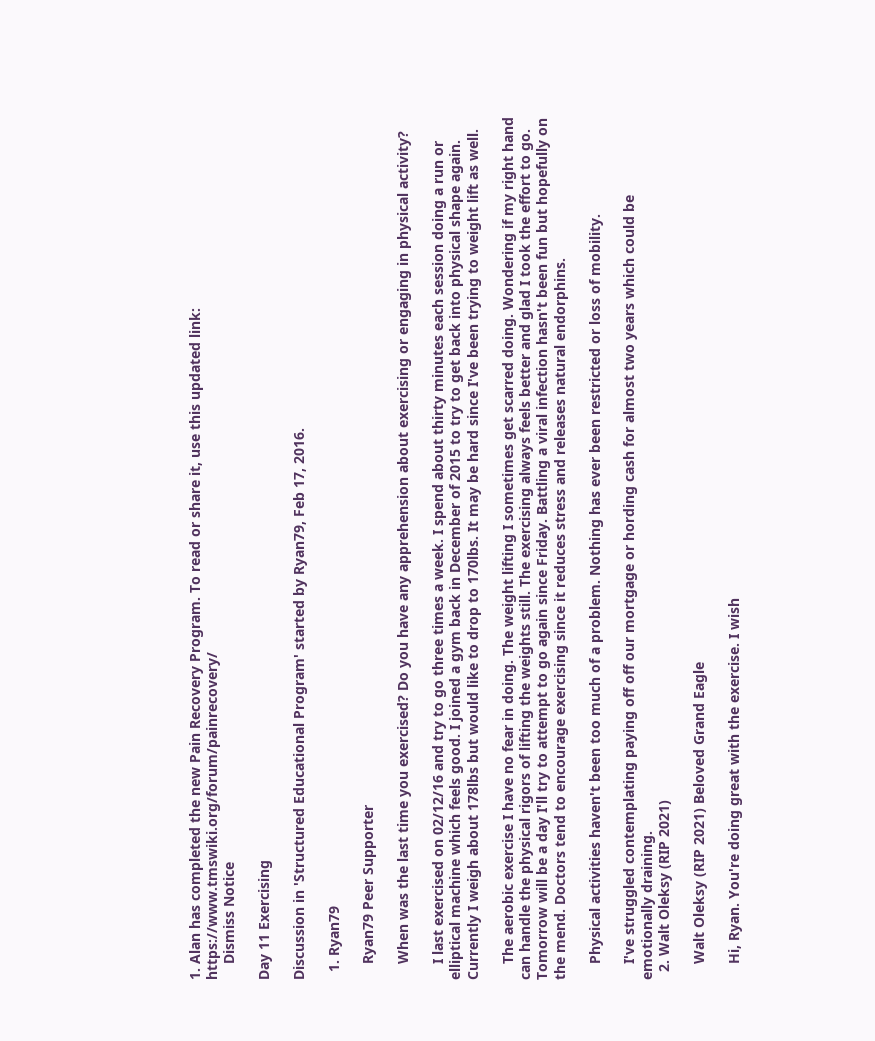1. Alan has completed the new Pain Recovery Program. To read or share it, use this updated link: https://www.tmswiki.org/forum/painrecovery/
    Dismiss Notice

Day 11 Exercising

Discussion in 'Structured Educational Program' started by Ryan79, Feb 17, 2016.

  1. Ryan79

    Ryan79 Peer Supporter

    When was the last time you exercised? Do you have any apprehension about exercising or engaging in physical activity?

    I last exercised on 02/12/16 and try to go three times a week. I spend about thirty minutes each session doing a run or elliptical machine which feels good. I joined a gym back in December of 2015 to try to get back into physical shape again. Currently I weigh about 178lbs but would like to drop to 170lbs. It may be hard since I've been trying to weight lift as well.

    The aerobic exercise I have no fear in doing. The weight lifting I sometimes get scarred doing. Wondering if my right hand can handle the physical rigors of lifting the weights still. The exercising always feels better and glad I took the effort to go. Tomorrow will be a day I'll try to attempt to go again since Friday. Battling a viral infection hasn't been fun but hopefully on the mend. Doctors tend to encourage exercising since it reduces stress and releases natural endorphins.

    Physical activities haven't been too much of a problem. Nothing has ever been restricted or loss of mobility.

    I've struggled contemplating paying off off our mortgage or hording cash for almost two years which could be emotionally draining.
  2. Walt Oleksy (RIP 2021)

    Walt Oleksy (RIP 2021) Beloved Grand Eagle

    Hi, Ryan. You're doing great with the exercise. I wish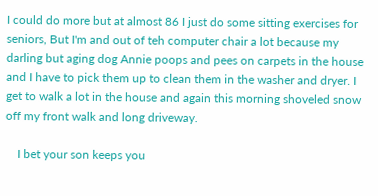I could do more but at almost 86 I just do some sitting exercises for seniors, But I'm and out of teh computer chair a lot because my darling but aging dog Annie poops and pees on carpets in the house and I have to pick them up to clean them in the washer and dryer. I get to walk a lot in the house and again this morning shoveled snow off my front walk and long driveway.

    I bet your son keeps you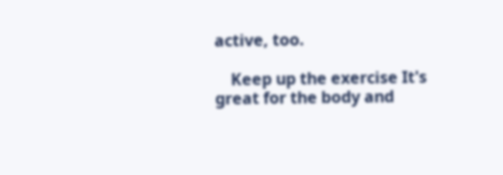active, too.

    Keep up the exercise It's great for the body and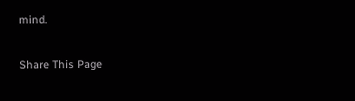mind.

Share This Page